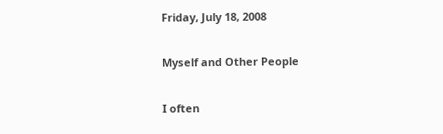Friday, July 18, 2008

Myself and Other People

I often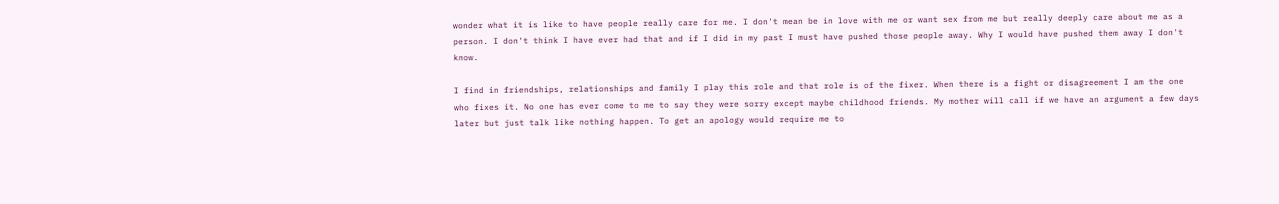wonder what it is like to have people really care for me. I don't mean be in love with me or want sex from me but really deeply care about me as a person. I don't think I have ever had that and if I did in my past I must have pushed those people away. Why I would have pushed them away I don't know.

I find in friendships, relationships and family I play this role and that role is of the fixer. When there is a fight or disagreement I am the one who fixes it. No one has ever come to me to say they were sorry except maybe childhood friends. My mother will call if we have an argument a few days later but just talk like nothing happen. To get an apology would require me to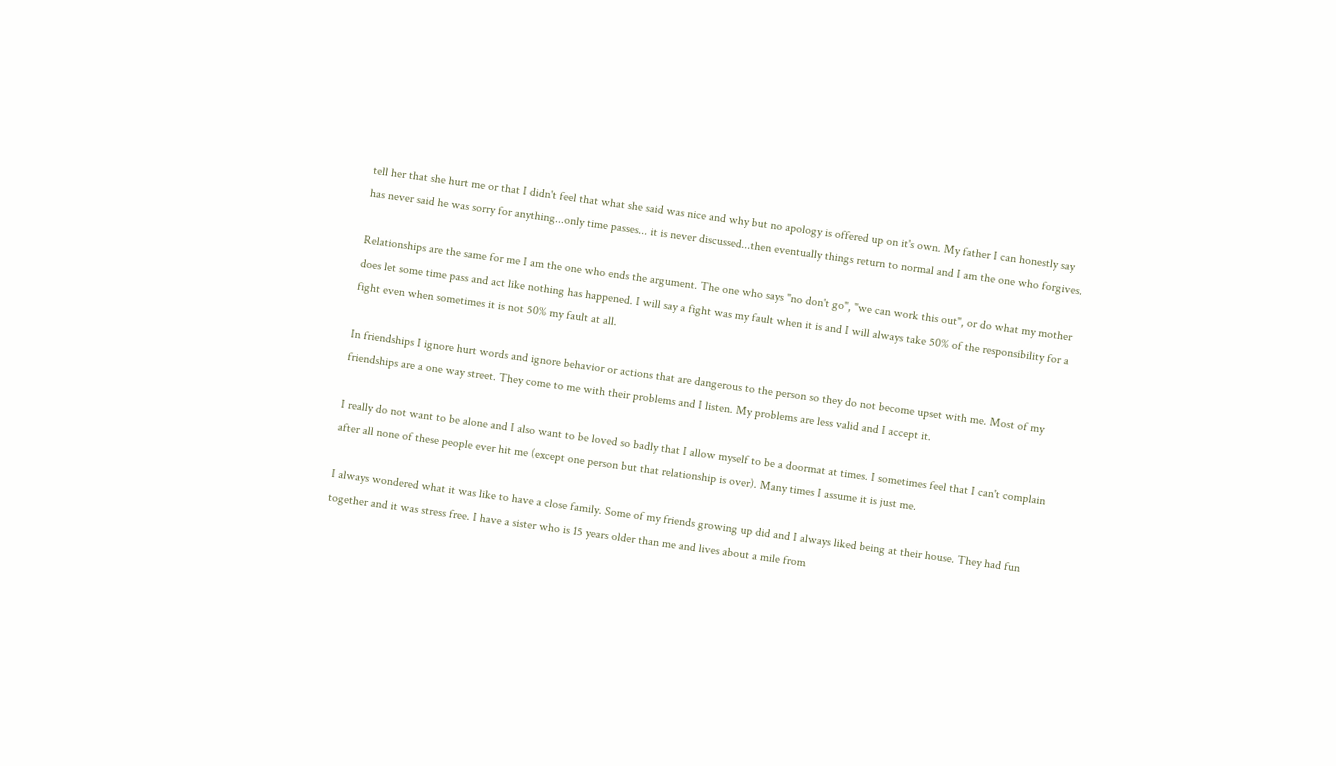tell her that she hurt me or that I didn't feel that what she said was nice and why but no apology is offered up on it's own. My father I can honestly say has never said he was sorry for anything...only time passes... it is never discussed...then eventually things return to normal and I am the one who forgives.

Relationships are the same for me I am the one who ends the argument. The one who says "no don't go", "we can work this out", or do what my mother does let some time pass and act like nothing has happened. I will say a fight was my fault when it is and I will always take 50% of the responsibility for a fight even when sometimes it is not 50% my fault at all.

In friendships I ignore hurt words and ignore behavior or actions that are dangerous to the person so they do not become upset with me. Most of my friendships are a one way street. They come to me with their problems and I listen. My problems are less valid and I accept it.

I really do not want to be alone and I also want to be loved so badly that I allow myself to be a doormat at times. I sometimes feel that I can't complain after all none of these people ever hit me (except one person but that relationship is over). Many times I assume it is just me.

I always wondered what it was like to have a close family. Some of my friends growing up did and I always liked being at their house. They had fun together and it was stress free. I have a sister who is 15 years older than me and lives about a mile from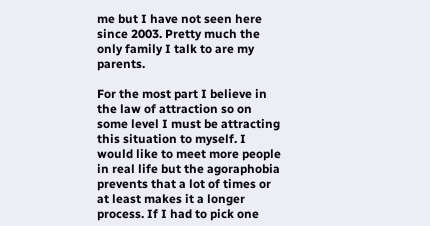me but I have not seen here since 2003. Pretty much the only family I talk to are my parents.

For the most part I believe in the law of attraction so on some level I must be attracting this situation to myself. I would like to meet more people in real life but the agoraphobia prevents that a lot of times or at least makes it a longer process. If I had to pick one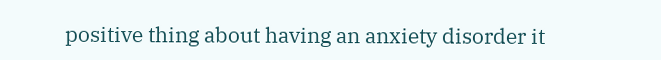positive thing about having an anxiety disorder it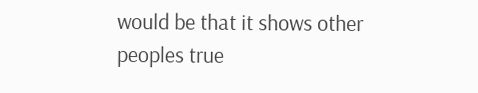would be that it shows other peoples true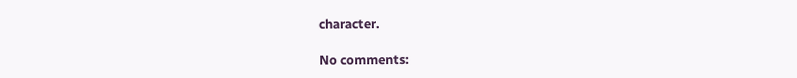character.

No comments: